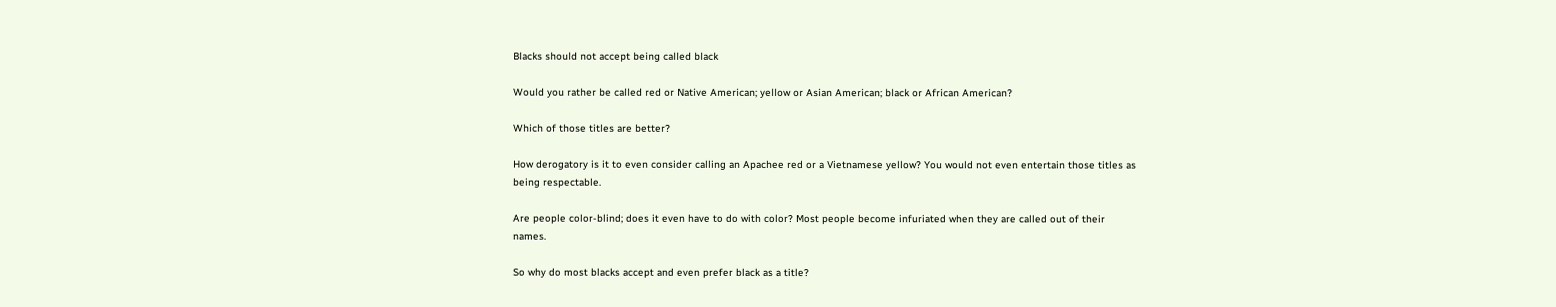Blacks should not accept being called black

Would you rather be called red or Native American; yellow or Asian American; black or African American?

Which of those titles are better?

How derogatory is it to even consider calling an Apachee red or a Vietnamese yellow? You would not even entertain those titles as being respectable.

Are people color-blind; does it even have to do with color? Most people become infuriated when they are called out of their names.

So why do most blacks accept and even prefer black as a title?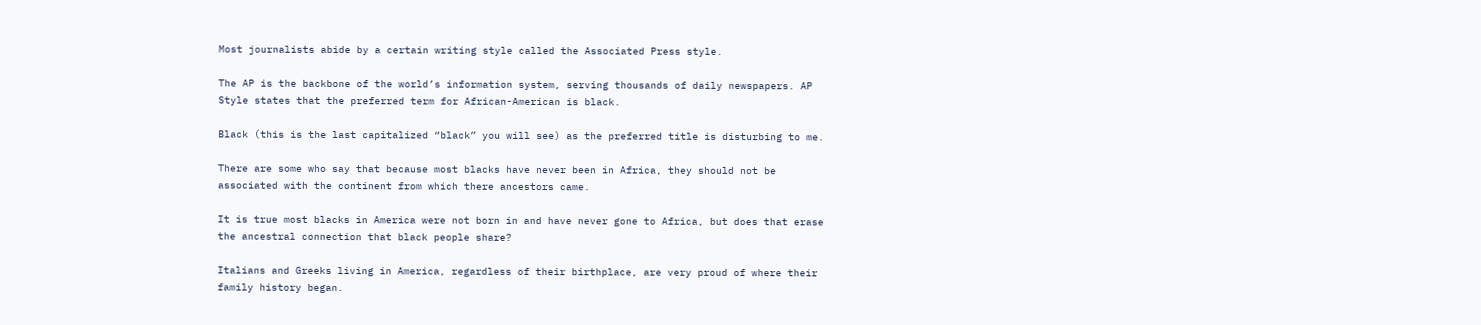Most journalists abide by a certain writing style called the Associated Press style.

The AP is the backbone of the world’s information system, serving thousands of daily newspapers. AP Style states that the preferred term for African-American is black.

Black (this is the last capitalized “black” you will see) as the preferred title is disturbing to me.

There are some who say that because most blacks have never been in Africa, they should not be associated with the continent from which there ancestors came.

It is true most blacks in America were not born in and have never gone to Africa, but does that erase the ancestral connection that black people share?

Italians and Greeks living in America, regardless of their birthplace, are very proud of where their family history began.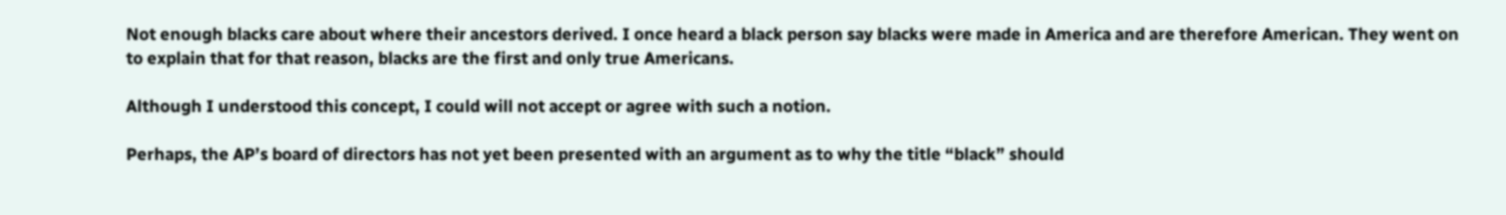Not enough blacks care about where their ancestors derived. I once heard a black person say blacks were made in America and are therefore American. They went on to explain that for that reason, blacks are the first and only true Americans.

Although I understood this concept, I could will not accept or agree with such a notion.

Perhaps, the AP’s board of directors has not yet been presented with an argument as to why the title “black” should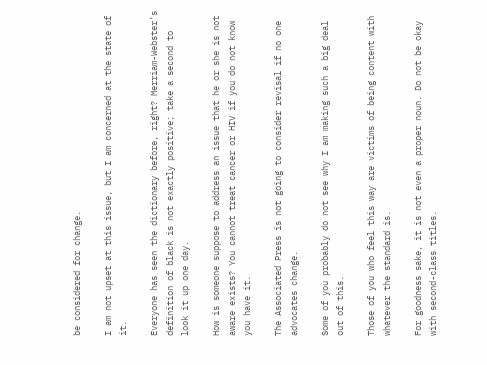be considered for change.

I am not upset at this issue, but I am concerned at the state of it.

Everyone has seen the dictionary before, right? Merriam-Webster’s definition of black is not exactly positive; take a second to look it up one day.

How is someone suppose to address an issue that he or she is not aware exists? You cannot treat cancer or HIV if you do not know you have it.

The Associated Press is not going to consider revisal if no one advocates change.

Some of you probably do not see why I am making such a big deal out of this.

Those of you who feel this way are victims of being content with whatever the standard is.

For goodness sake, it is not even a proper noun. Do not be okay with second-class titles.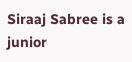Siraaj Sabree is a junior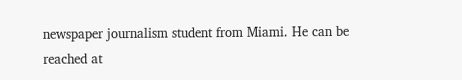newspaper journalism student from Miami. He can be reached at